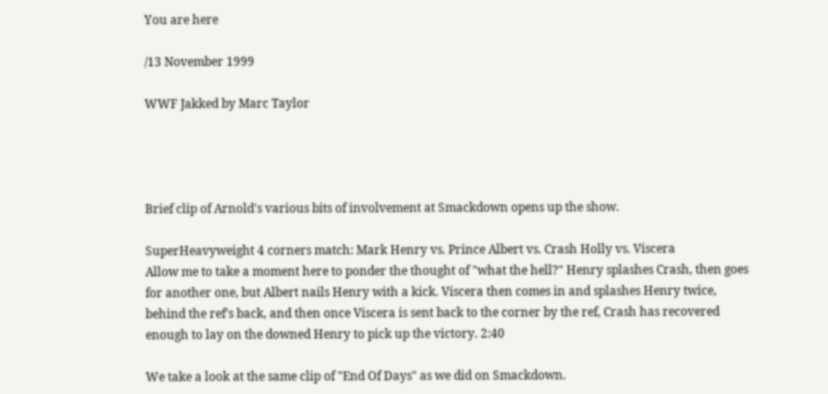You are here

/13 November 1999

WWF Jakked by Marc Taylor




Brief clip of Arnold's various bits of involvement at Smackdown opens up the show.

SuperHeavyweight 4 corners match: Mark Henry vs. Prince Albert vs. Crash Holly vs. Viscera
Allow me to take a moment here to ponder the thought of "what the hell?" Henry splashes Crash, then goes for another one, but Albert nails Henry with a kick. Viscera then comes in and splashes Henry twice, behind the ref's back, and then once Viscera is sent back to the corner by the ref, Crash has recovered enough to lay on the downed Henry to pick up the victory. 2:40

We take a look at the same clip of "End Of Days" as we did on Smackdown.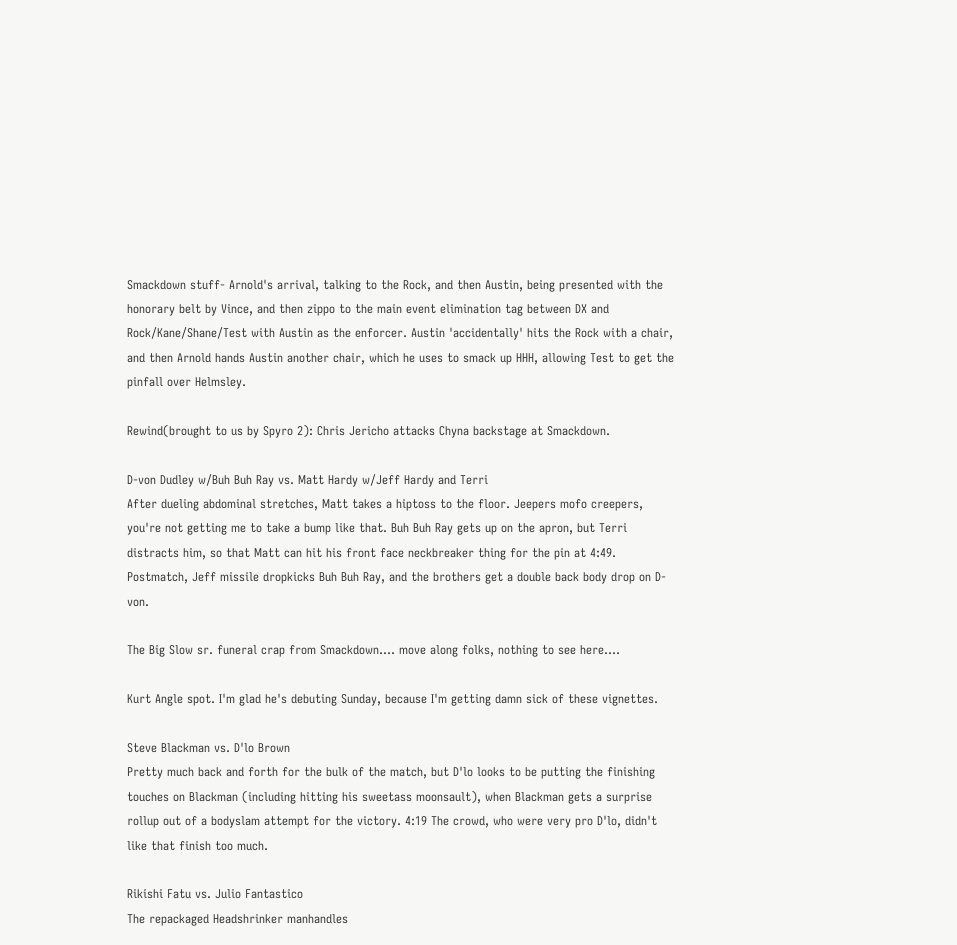Smackdown stuff- Arnold's arrival, talking to the Rock, and then Austin, being presented with the honorary belt by Vince, and then zippo to the main event elimination tag between DX and Rock/Kane/Shane/Test with Austin as the enforcer. Austin 'accidentally' hits the Rock with a chair, and then Arnold hands Austin another chair, which he uses to smack up HHH, allowing Test to get the pinfall over Helmsley.

Rewind(brought to us by Spyro 2): Chris Jericho attacks Chyna backstage at Smackdown.

D-von Dudley w/Buh Buh Ray vs. Matt Hardy w/Jeff Hardy and Terri
After dueling abdominal stretches, Matt takes a hiptoss to the floor. Jeepers mofo creepers, you're not getting me to take a bump like that. Buh Buh Ray gets up on the apron, but Terri distracts him, so that Matt can hit his front face neckbreaker thing for the pin at 4:49. Postmatch, Jeff missile dropkicks Buh Buh Ray, and the brothers get a double back body drop on D-von.

The Big Slow sr. funeral crap from Smackdown.... move along folks, nothing to see here....

Kurt Angle spot. I'm glad he's debuting Sunday, because I'm getting damn sick of these vignettes.

Steve Blackman vs. D'lo Brown
Pretty much back and forth for the bulk of the match, but D'lo looks to be putting the finishing touches on Blackman (including hitting his sweetass moonsault), when Blackman gets a surprise rollup out of a bodyslam attempt for the victory. 4:19 The crowd, who were very pro D'lo, didn't like that finish too much.

Rikishi Fatu vs. Julio Fantastico
The repackaged Headshrinker manhandles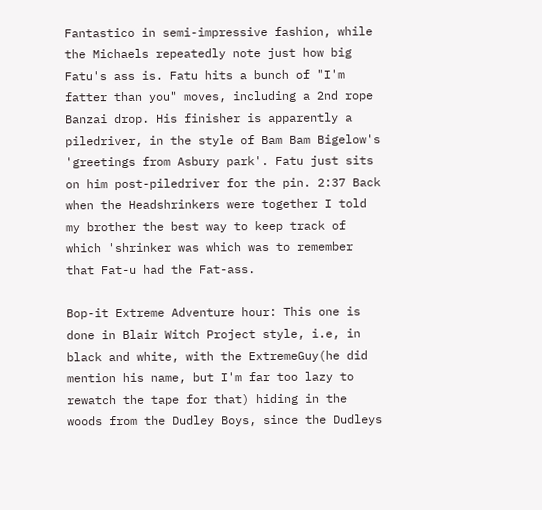Fantastico in semi-impressive fashion, while the Michaels repeatedly note just how big Fatu's ass is. Fatu hits a bunch of "I'm fatter than you" moves, including a 2nd rope Banzai drop. His finisher is apparently a piledriver, in the style of Bam Bam Bigelow's 'greetings from Asbury park'. Fatu just sits on him post-piledriver for the pin. 2:37 Back when the Headshrinkers were together I told my brother the best way to keep track of which 'shrinker was which was to remember that Fat-u had the Fat-ass.

Bop-it Extreme Adventure hour: This one is done in Blair Witch Project style, i.e, in black and white, with the ExtremeGuy(he did mention his name, but I'm far too lazy to rewatch the tape for that) hiding in the woods from the Dudley Boys, since the Dudleys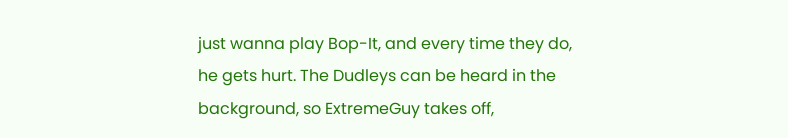just wanna play Bop-It, and every time they do, he gets hurt. The Dudleys can be heard in the background, so ExtremeGuy takes off,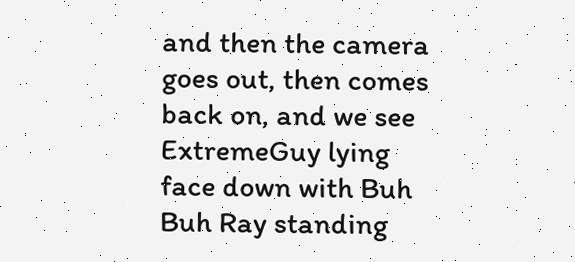and then the camera goes out, then comes back on, and we see ExtremeGuy lying face down with Buh Buh Ray standing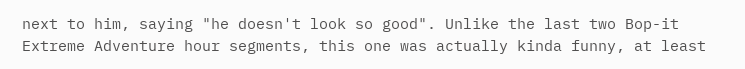next to him, saying "he doesn't look so good". Unlike the last two Bop-it Extreme Adventure hour segments, this one was actually kinda funny, at least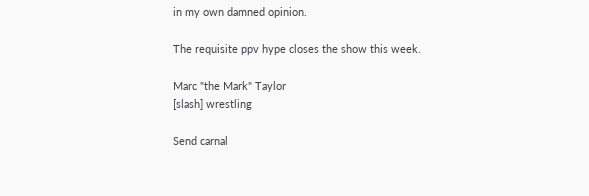in my own damned opinion.

The requisite ppv hype closes the show this week.

Marc "the Mark" Taylor
[slash] wrestling

Send carnal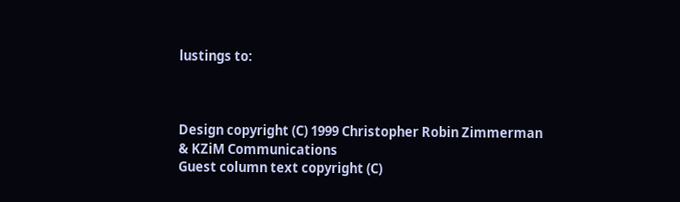lustings to:



Design copyright (C) 1999 Christopher Robin Zimmerman & KZiM Communications
Guest column text copyright (C)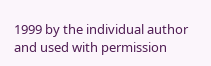1999 by the individual author and used with permission